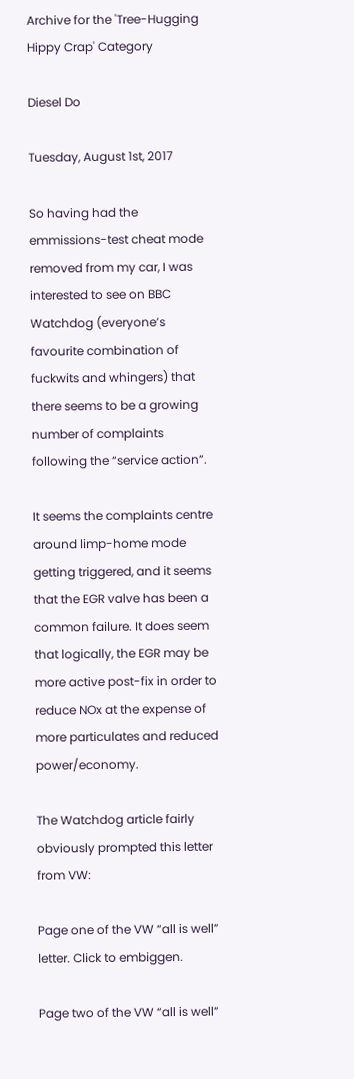Archive for the 'Tree-Hugging Hippy Crap' Category

Diesel Do

Tuesday, August 1st, 2017

So having had the emmissions-test cheat mode removed from my car, I was interested to see on BBC Watchdog (everyone’s favourite combination of fuckwits and whingers) that there seems to be a growing number of complaints following the “service action”.

It seems the complaints centre around limp-home mode getting triggered, and it seems that the EGR valve has been a common failure. It does seem that logically, the EGR may be more active post-fix in order to reduce NOx at the expense of more particulates and reduced power/economy.

The Watchdog article fairly obviously prompted this letter from VW:

Page one of the VW “all is well” letter. Click to embiggen.

Page two of the VW “all is well”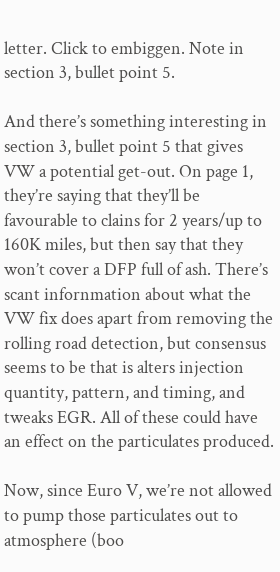letter. Click to embiggen. Note in section 3, bullet point 5.

And there’s something interesting in section 3, bullet point 5 that gives VW a potential get-out. On page 1, they’re saying that they’ll be favourable to clains for 2 years/up to 160K miles, but then say that they won’t cover a DFP full of ash. There’s scant infornmation about what the VW fix does apart from removing the rolling road detection, but consensus seems to be that is alters injection quantity, pattern, and timing, and tweaks EGR. All of these could have an effect on the particulates produced.

Now, since Euro V, we’re not allowed to pump those particulates out to atmosphere (boo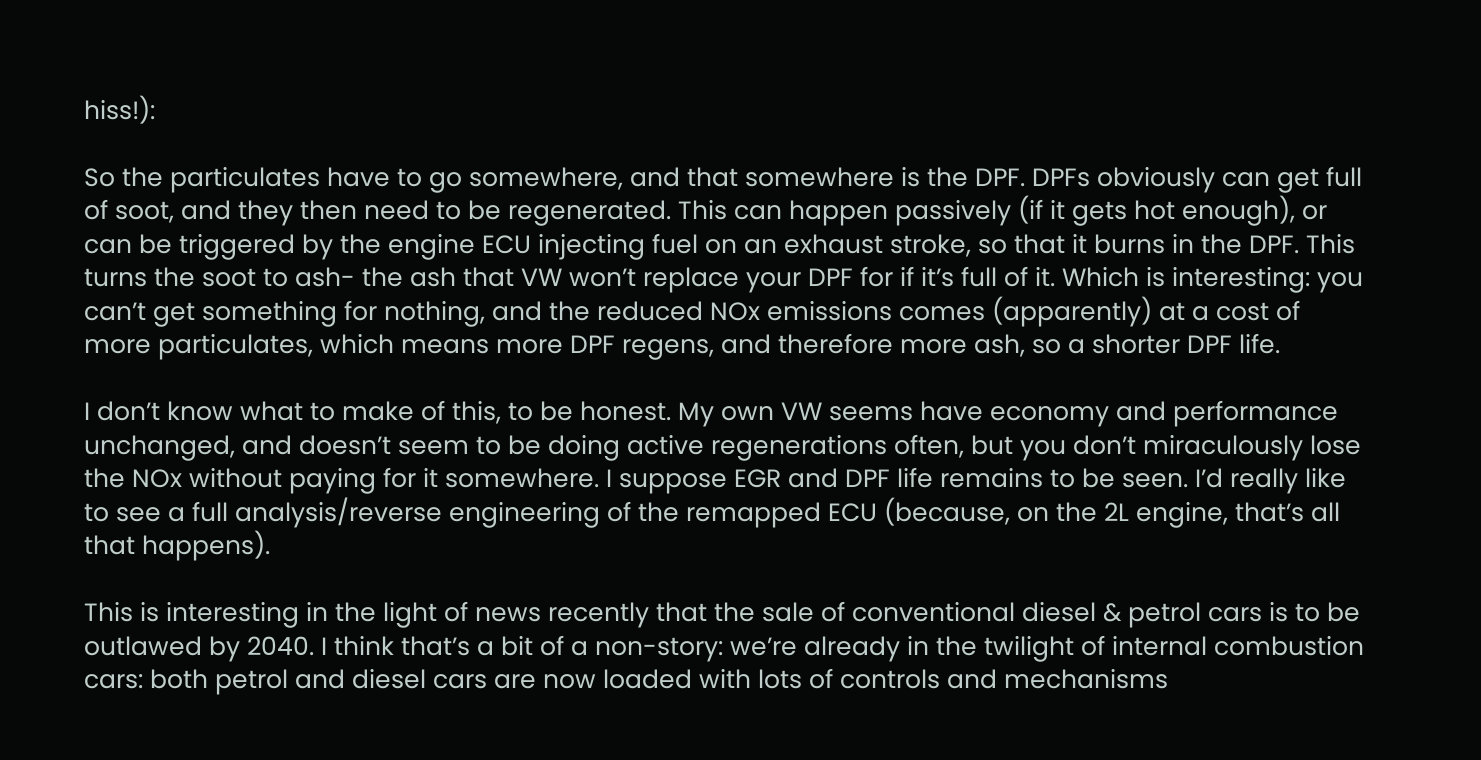hiss!):

So the particulates have to go somewhere, and that somewhere is the DPF. DPFs obviously can get full of soot, and they then need to be regenerated. This can happen passively (if it gets hot enough), or can be triggered by the engine ECU injecting fuel on an exhaust stroke, so that it burns in the DPF. This turns the soot to ash- the ash that VW won’t replace your DPF for if it’s full of it. Which is interesting: you can’t get something for nothing, and the reduced NOx emissions comes (apparently) at a cost of more particulates, which means more DPF regens, and therefore more ash, so a shorter DPF life.

I don’t know what to make of this, to be honest. My own VW seems have economy and performance unchanged, and doesn’t seem to be doing active regenerations often, but you don’t miraculously lose the NOx without paying for it somewhere. I suppose EGR and DPF life remains to be seen. I’d really like to see a full analysis/reverse engineering of the remapped ECU (because, on the 2L engine, that’s all that happens).

This is interesting in the light of news recently that the sale of conventional diesel & petrol cars is to be outlawed by 2040. I think that’s a bit of a non-story: we’re already in the twilight of internal combustion cars: both petrol and diesel cars are now loaded with lots of controls and mechanisms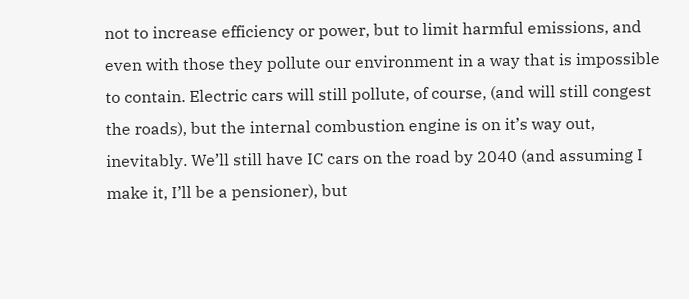not to increase efficiency or power, but to limit harmful emissions, and even with those they pollute our environment in a way that is impossible to contain. Electric cars will still pollute, of course, (and will still congest the roads), but the internal combustion engine is on it’s way out, inevitably. We’ll still have IC cars on the road by 2040 (and assuming I make it, I’ll be a pensioner), but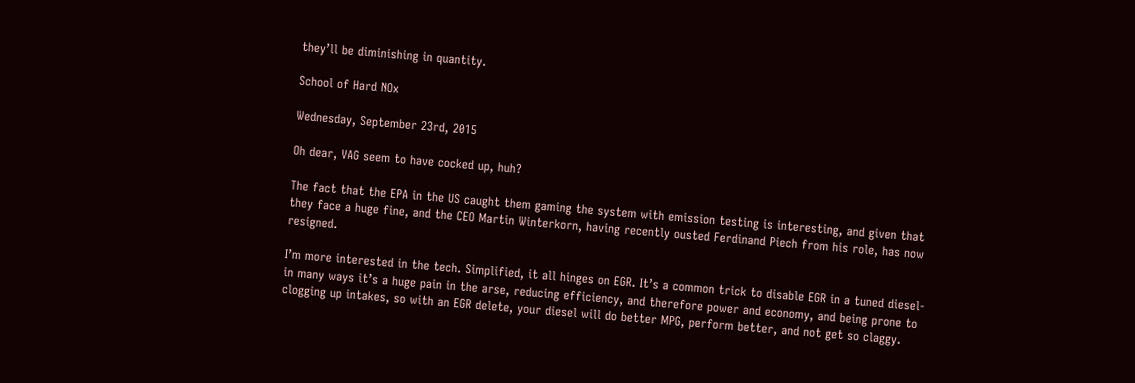they’ll be diminishing in quantity.

School of Hard NOx

Wednesday, September 23rd, 2015

Oh dear, VAG seem to have cocked up, huh?

The fact that the EPA in the US caught them gaming the system with emission testing is interesting, and given that they face a huge fine, and the CEO Martin Winterkorn, having recently ousted Ferdinand Piech from his role, has now resigned.

I’m more interested in the tech. Simplified, it all hinges on EGR. It’s a common trick to disable EGR in a tuned diesel- in many ways it’s a huge pain in the arse, reducing efficiency, and therefore power and economy, and being prone to clogging up intakes, so with an EGR delete, your diesel will do better MPG, perform better, and not get so claggy.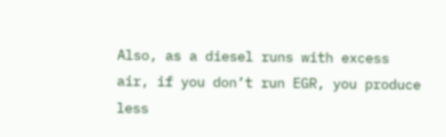Also, as a diesel runs with excess air, if you don’t run EGR, you produce less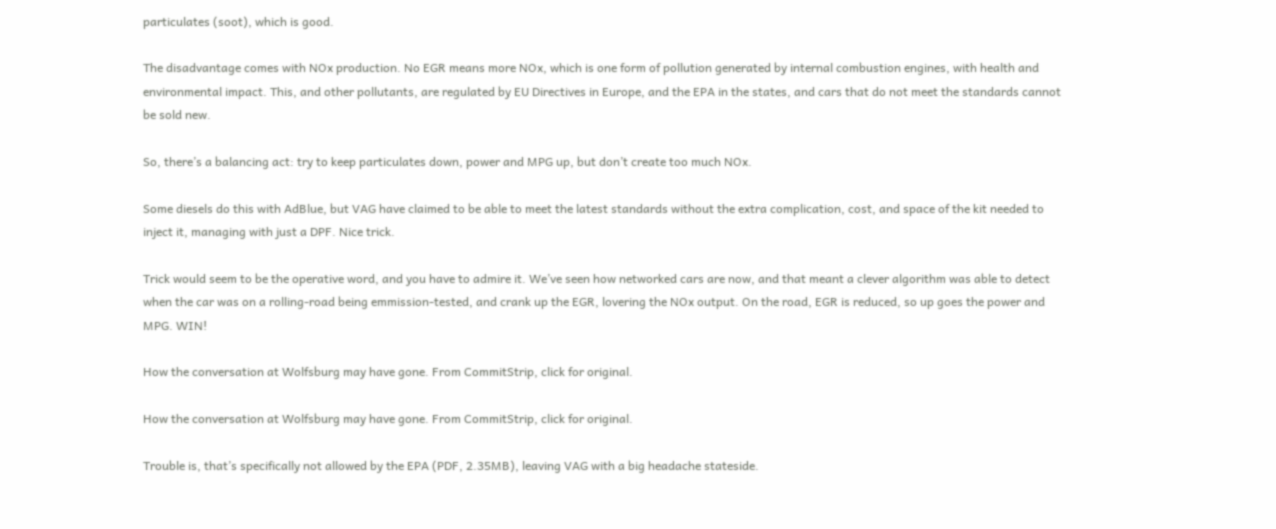particulates (soot), which is good.

The disadvantage comes with NOx production. No EGR means more NOx, which is one form of pollution generated by internal combustion engines, with health and environmental impact. This, and other pollutants, are regulated by EU Directives in Europe, and the EPA in the states, and cars that do not meet the standards cannot be sold new.

So, there’s a balancing act: try to keep particulates down, power and MPG up, but don’t create too much NOx.

Some diesels do this with AdBlue, but VAG have claimed to be able to meet the latest standards without the extra complication, cost, and space of the kit needed to inject it, managing with just a DPF. Nice trick.

Trick would seem to be the operative word, and you have to admire it. We’ve seen how networked cars are now, and that meant a clever algorithm was able to detect when the car was on a rolling-road being emmission-tested, and crank up the EGR, lovering the NOx output. On the road, EGR is reduced, so up goes the power and MPG. WIN!

How the conversation at Wolfsburg may have gone. From CommitStrip, click for original.

How the conversation at Wolfsburg may have gone. From CommitStrip, click for original.

Trouble is, that’s specifically not allowed by the EPA (PDF, 2.35MB), leaving VAG with a big headache stateside.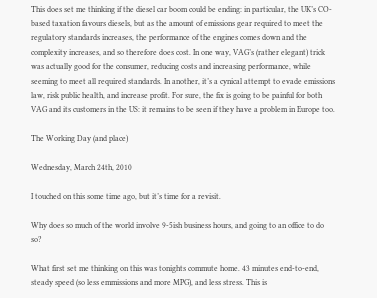This does set me thinking if the diesel car boom could be ending: in particular, the UK’s CO-based taxation favours diesels, but as the amount of emissions gear required to meet the regulatory standards increases, the performance of the engines comes down and the complexity increases, and so therefore does cost. In one way, VAG’s (rather elegant) trick was actually good for the consumer, reducing costs and increasing performance, while seeming to meet all required standards. In another, it’s a cynical attempt to evade emissions law, risk public health, and increase profit. For sure, the fix is going to be painful for both VAG and its customers in the US: it remains to be seen if they have a problem in Europe too.

The Working Day (and place)

Wednesday, March 24th, 2010

I touched on this some time ago, but it’s time for a revisit.

Why does so much of the world involve 9-5ish business hours, and going to an office to do so?

What first set me thinking on this was tonights commute home. 43 minutes end-to-end, steady speed (so less emmissions and more MPG), and less stress. This is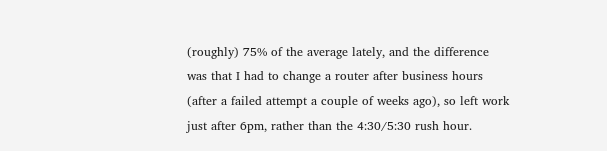(roughly) 75% of the average lately, and the difference was that I had to change a router after business hours (after a failed attempt a couple of weeks ago), so left work just after 6pm, rather than the 4:30/5:30 rush hour.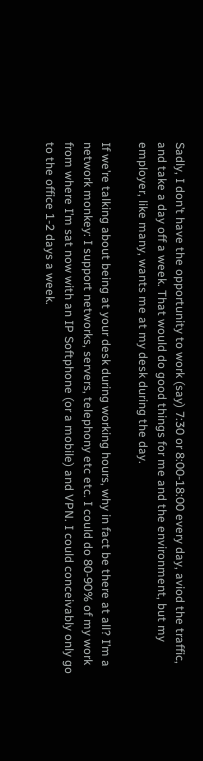Sadly, I don’t have the opportunity to work (say) 7:30 or 8:00-18:00 every day, aviod the traffic, and take a day off a week. That would do good things for me and the environment, but my employer, like many, wants me at my desk during the day.

If we’re talking about being at your desk during working hours, why in fact be there at all? I’m a network monkey: I support networks, servers, telephony etc etc. I could do 80-90% of my work from where I’m sat now with an IP Softphone (or a mobile) and VPN. I could conceivably only go to the office 1-2 days a week.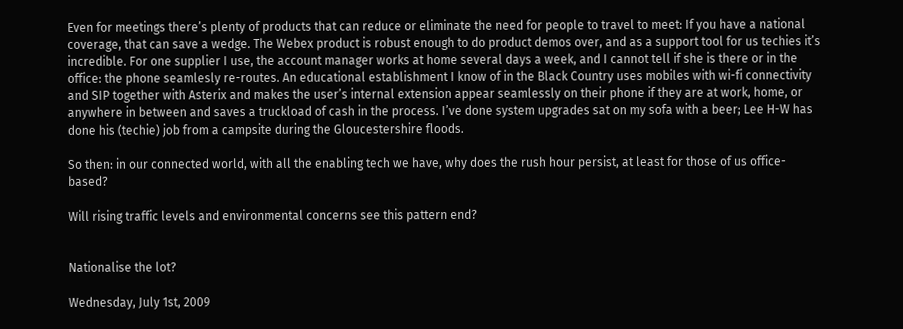Even for meetings there’s plenty of products that can reduce or eliminate the need for people to travel to meet: If you have a national coverage, that can save a wedge. The Webex product is robust enough to do product demos over, and as a support tool for us techies it’s incredible. For one supplier I use, the account manager works at home several days a week, and I cannot tell if she is there or in the office: the phone seamlesly re-routes. An educational establishment I know of in the Black Country uses mobiles with wi-fi connectivity and SIP together with Asterix and makes the user’s internal extension appear seamlessly on their phone if they are at work, home, or anywhere in between and saves a truckload of cash in the process. I’ve done system upgrades sat on my sofa with a beer; Lee H-W has done his (techie) job from a campsite during the Gloucestershire floods.

So then: in our connected world, with all the enabling tech we have, why does the rush hour persist, at least for those of us office-based?

Will rising traffic levels and environmental concerns see this pattern end?


Nationalise the lot?

Wednesday, July 1st, 2009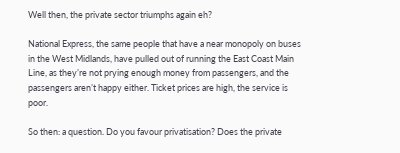Well then, the private sector triumphs again eh?

National Express, the same people that have a near monopoly on buses in the West Midlands, have pulled out of running the East Coast Main Line, as they’re not prying enough money from passengers, and the passengers aren’t happy either. Ticket prices are high, the service is poor.

So then: a question. Do you favour privatisation? Does the private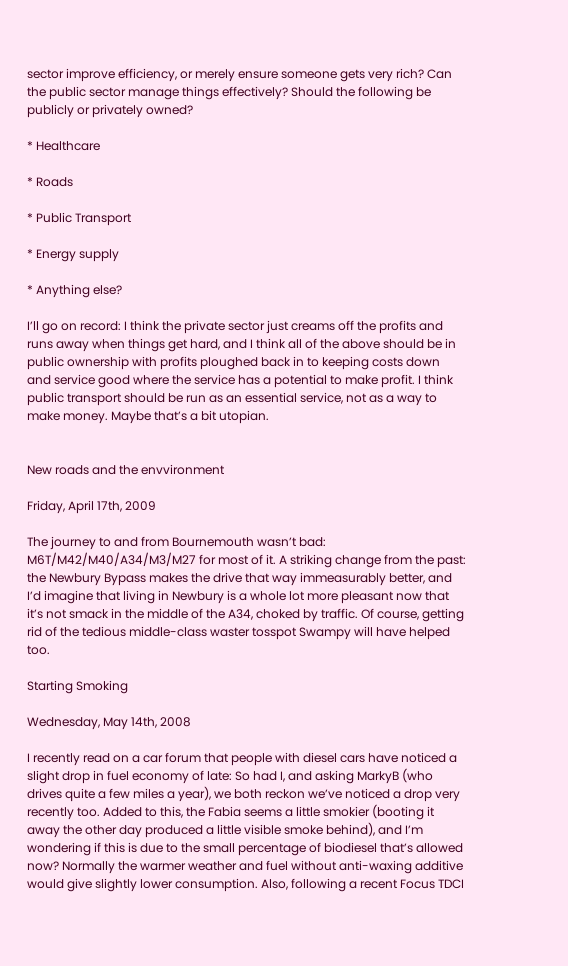sector improve efficiency, or merely ensure someone gets very rich? Can the public sector manage things effectively? Should the following be publicly or privately owned?

* Healthcare

* Roads

* Public Transport

* Energy supply

* Anything else?

I’ll go on record: I think the private sector just creams off the profits and runs away when things get hard, and I think all of the above should be in public ownership with profits ploughed back in to keeping costs down and service good where the service has a potential to make profit. I think public transport should be run as an essential service, not as a way to make money. Maybe that’s a bit utopian.


New roads and the envvironment

Friday, April 17th, 2009

The journey to and from Bournemouth wasn’t bad: M6T/M42/M40/A34/M3/M27 for most of it. A striking change from the past: the Newbury Bypass makes the drive that way immeasurably better, and I’d imagine that living in Newbury is a whole lot more pleasant now that it’s not smack in the middle of the A34, choked by traffic. Of course, getting rid of the tedious middle-class waster tosspot Swampy will have helped too.

Starting Smoking

Wednesday, May 14th, 2008

I recently read on a car forum that people with diesel cars have noticed a slight drop in fuel economy of late: So had I, and asking MarkyB (who drives quite a few miles a year), we both reckon we’ve noticed a drop very recently too. Added to this, the Fabia seems a little smokier (booting it away the other day produced a little visible smoke behind), and I’m wondering if this is due to the small percentage of biodiesel that’s allowed now? Normally the warmer weather and fuel without anti-waxing additive would give slightly lower consumption. Also, following a recent Focus TDCI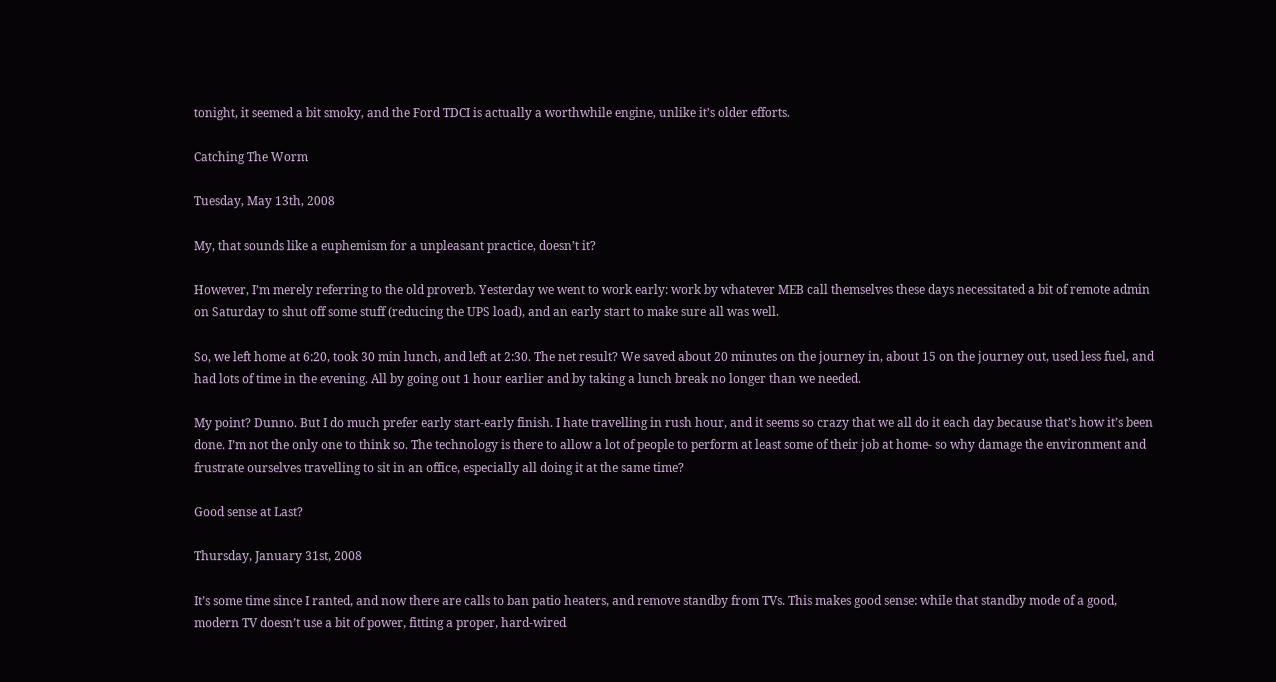tonight, it seemed a bit smoky, and the Ford TDCI is actually a worthwhile engine, unlike it’s older efforts.

Catching The Worm

Tuesday, May 13th, 2008

My, that sounds like a euphemism for a unpleasant practice, doesn’t it?

However, I’m merely referring to the old proverb. Yesterday we went to work early: work by whatever MEB call themselves these days necessitated a bit of remote admin on Saturday to shut off some stuff (reducing the UPS load), and an early start to make sure all was well.

So, we left home at 6:20, took 30 min lunch, and left at 2:30. The net result? We saved about 20 minutes on the journey in, about 15 on the journey out, used less fuel, and had lots of time in the evening. All by going out 1 hour earlier and by taking a lunch break no longer than we needed.

My point? Dunno. But I do much prefer early start-early finish. I hate travelling in rush hour, and it seems so crazy that we all do it each day because that’s how it’s been done. I’m not the only one to think so. The technology is there to allow a lot of people to perform at least some of their job at home- so why damage the environment and frustrate ourselves travelling to sit in an office, especially all doing it at the same time?

Good sense at Last?

Thursday, January 31st, 2008

It’s some time since I ranted, and now there are calls to ban patio heaters, and remove standby from TVs. This makes good sense: while that standby mode of a good, modern TV doesn’t use a bit of power, fitting a proper, hard-wired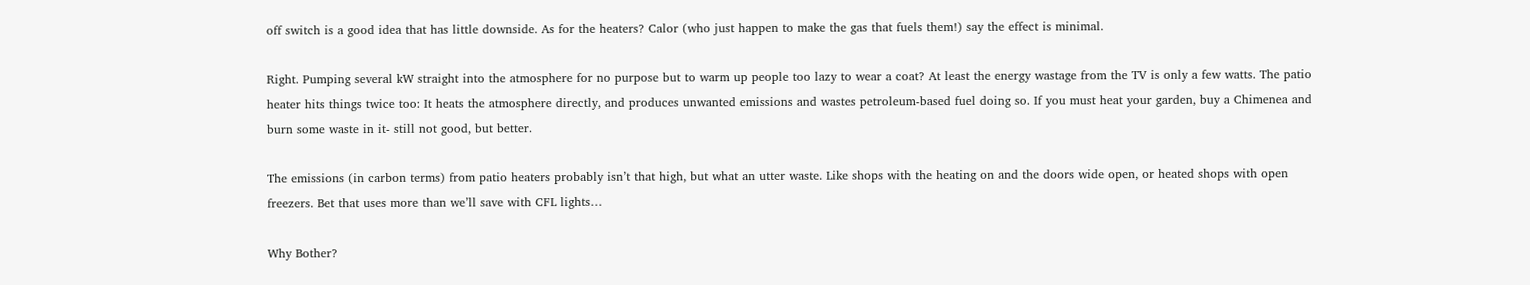off switch is a good idea that has little downside. As for the heaters? Calor (who just happen to make the gas that fuels them!) say the effect is minimal.

Right. Pumping several kW straight into the atmosphere for no purpose but to warm up people too lazy to wear a coat? At least the energy wastage from the TV is only a few watts. The patio heater hits things twice too: It heats the atmosphere directly, and produces unwanted emissions and wastes petroleum-based fuel doing so. If you must heat your garden, buy a Chimenea and burn some waste in it- still not good, but better.

The emissions (in carbon terms) from patio heaters probably isn’t that high, but what an utter waste. Like shops with the heating on and the doors wide open, or heated shops with open freezers. Bet that uses more than we’ll save with CFL lights…

Why Bother?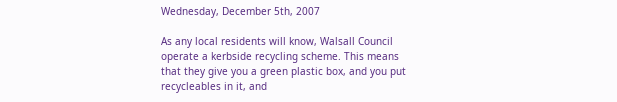Wednesday, December 5th, 2007

As any local residents will know, Walsall Council operate a kerbside recycling scheme. This means that they give you a green plastic box, and you put recycleables in it, and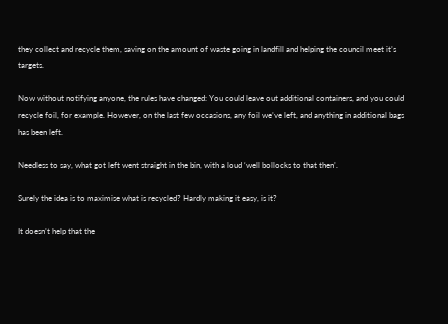they collect and recycle them, saving on the amount of waste going in landfill and helping the council meet it’s targets.

Now without notifying anyone, the rules have changed: You could leave out additional containers, and you could recycle foil, for example. However, on the last few occasions, any foil we’ve left, and anything in additional bags has been left.

Needless to say, what got left went straight in the bin, with a loud ‘well bollocks to that then’.

Surely the idea is to maximise what is recycled? Hardly making it easy, is it?

It doesn’t help that the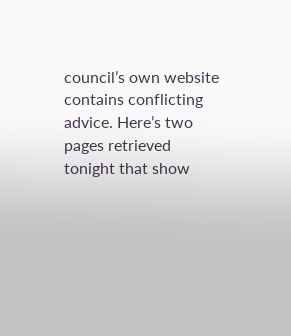council’s own website contains conflicting advice. Here’s two pages retrieved tonight that show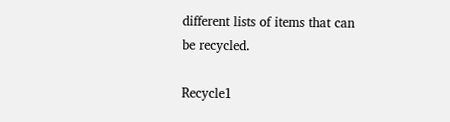different lists of items that can be recycled.

Recycle1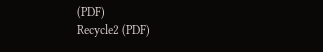(PDF)
Recycle2 (PDF)